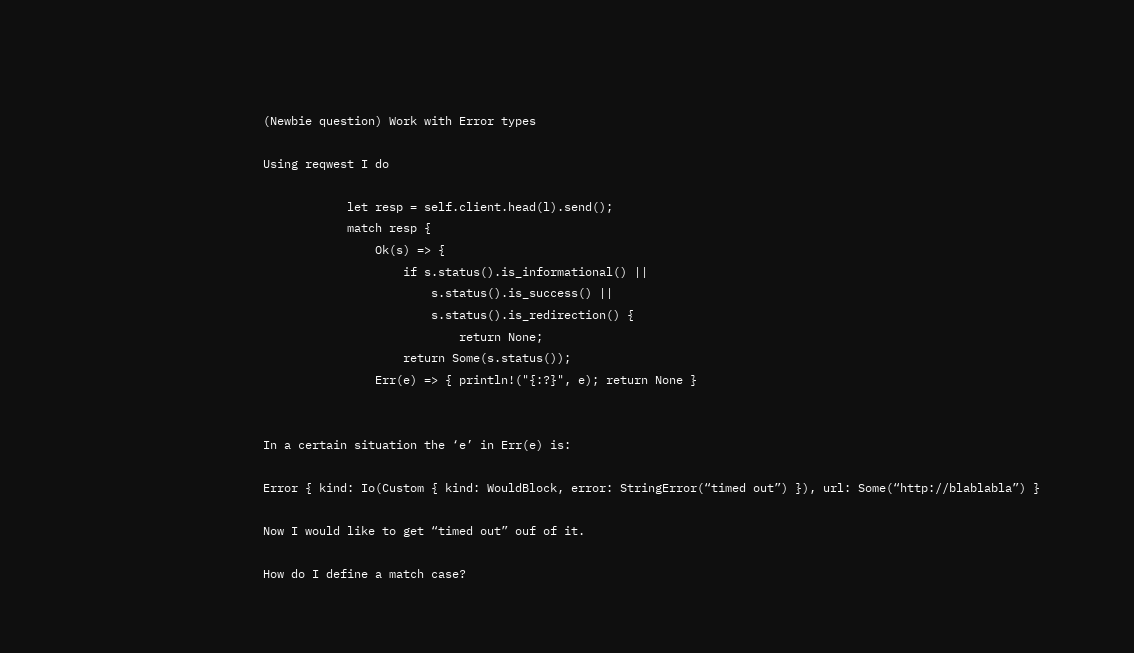(Newbie question) Work with Error types

Using reqwest I do

            let resp = self.client.head(l).send();
            match resp {
                Ok(s) => {
                    if s.status().is_informational() ||
                        s.status().is_success() ||
                        s.status().is_redirection() {
                            return None;
                    return Some(s.status());
                Err(e) => { println!("{:?}", e); return None }


In a certain situation the ‘e’ in Err(e) is:

Error { kind: Io(Custom { kind: WouldBlock, error: StringError(“timed out”) }), url: Some(“http://blablabla”) }

Now I would like to get “timed out” ouf of it.

How do I define a match case?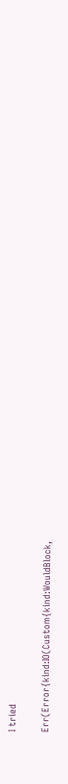I tried

Err(Error{kind:IO(Custom{kind:WouldBlock,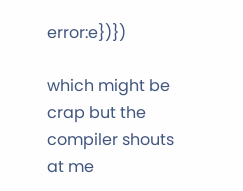error:e})})

which might be crap but the compiler shouts at me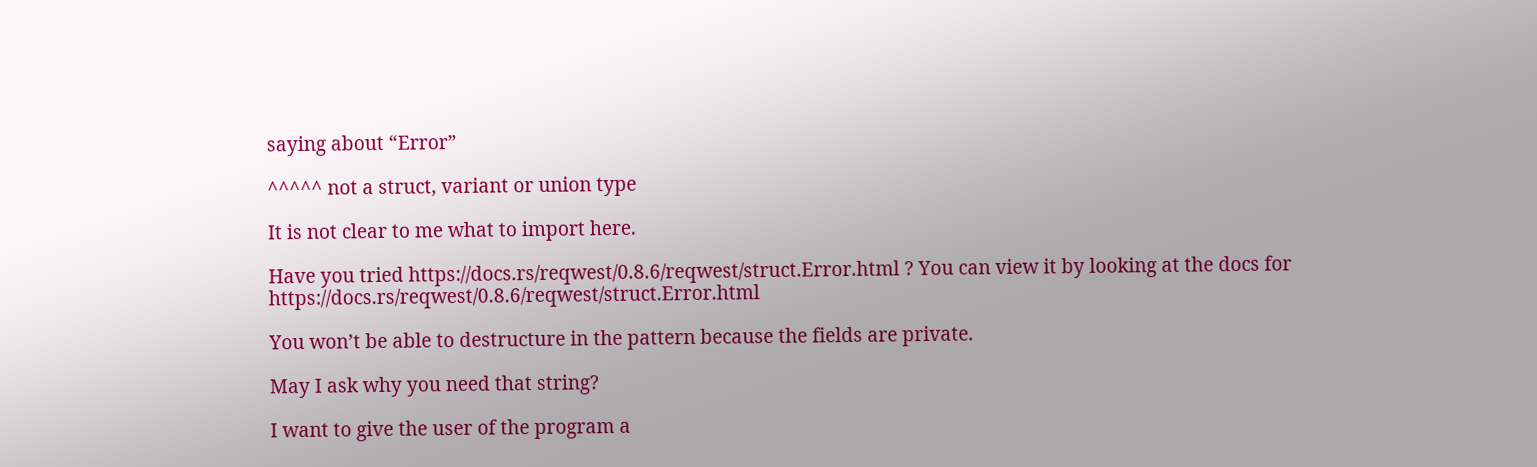saying about “Error”

^^^^^ not a struct, variant or union type

It is not clear to me what to import here.

Have you tried https://docs.rs/reqwest/0.8.6/reqwest/struct.Error.html ? You can view it by looking at the docs for https://docs.rs/reqwest/0.8.6/reqwest/struct.Error.html

You won’t be able to destructure in the pattern because the fields are private.

May I ask why you need that string?

I want to give the user of the program a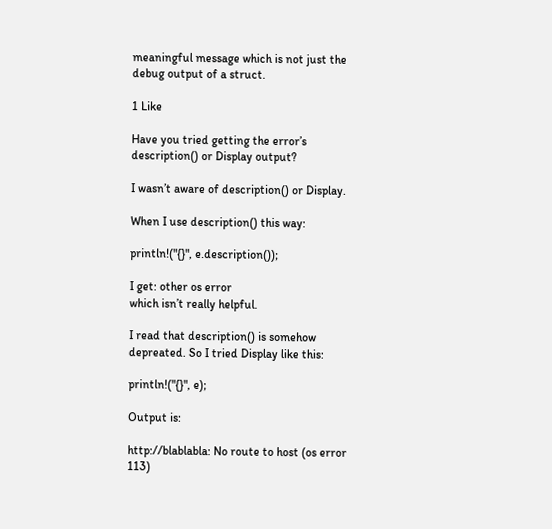meaningful message which is not just the debug output of a struct.

1 Like

Have you tried getting the error’s description() or Display output?

I wasn’t aware of description() or Display.

When I use description() this way:

println!("{}", e.description());

I get: other os error
which isn’t really helpful.

I read that description() is somehow depreated. So I tried Display like this:

println!("{}", e);

Output is:

http://blablabla: No route to host (os error 113)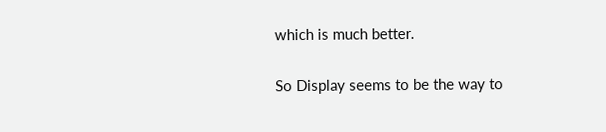which is much better.

So Display seems to be the way to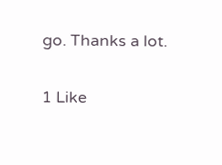go. Thanks a lot.

1 Like